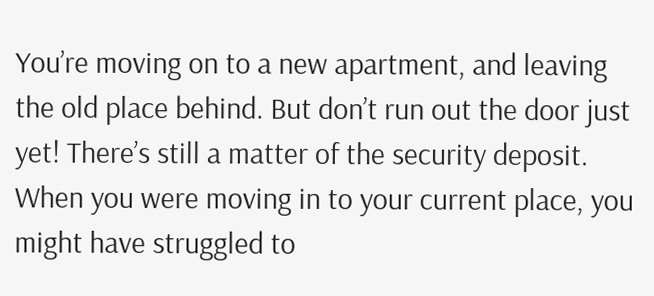You’re moving on to a new apartment, and leaving the old place behind. But don’t run out the door just yet! There’s still a matter of the security deposit. When you were moving in to your current place, you might have struggled to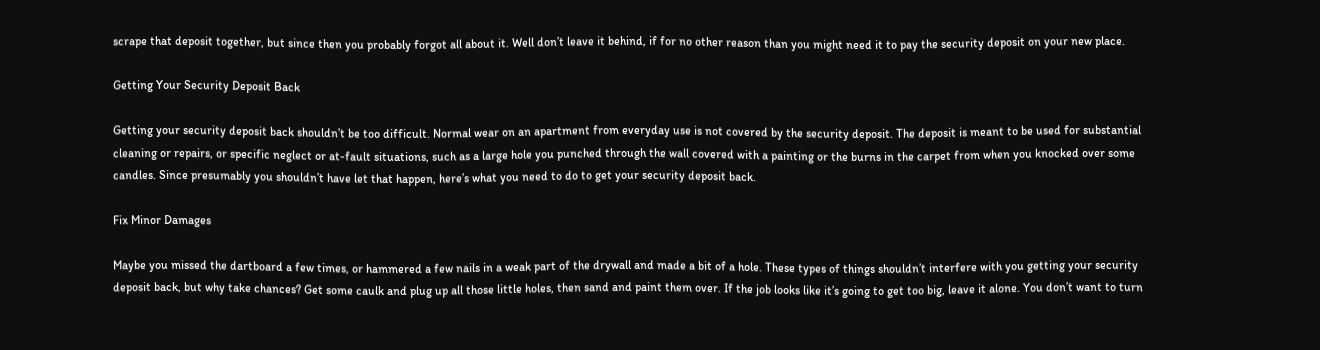scrape that deposit together, but since then you probably forgot all about it. Well don’t leave it behind, if for no other reason than you might need it to pay the security deposit on your new place.

Getting Your Security Deposit Back

Getting your security deposit back shouldn’t be too difficult. Normal wear on an apartment from everyday use is not covered by the security deposit. The deposit is meant to be used for substantial cleaning or repairs, or specific neglect or at-fault situations, such as a large hole you punched through the wall covered with a painting or the burns in the carpet from when you knocked over some candles. Since presumably you shouldn’t have let that happen, here’s what you need to do to get your security deposit back.

Fix Minor Damages

Maybe you missed the dartboard a few times, or hammered a few nails in a weak part of the drywall and made a bit of a hole. These types of things shouldn’t interfere with you getting your security deposit back, but why take chances? Get some caulk and plug up all those little holes, then sand and paint them over. If the job looks like it’s going to get too big, leave it alone. You don’t want to turn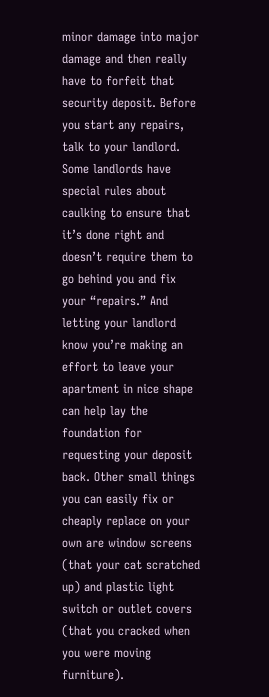minor damage into major damage and then really have to forfeit that security deposit. Before you start any repairs, talk to your landlord. Some landlords have special rules about caulking to ensure that it’s done right and doesn’t require them to go behind you and fix your “repairs.” And letting your landlord know you’re making an effort to leave your apartment in nice shape can help lay the foundation for requesting your deposit back. Other small things you can easily fix or cheaply replace on your own are window screens (that your cat scratched up) and plastic light switch or outlet covers (that you cracked when you were moving furniture).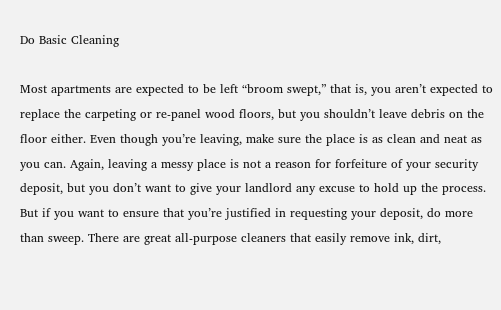Do Basic Cleaning

Most apartments are expected to be left “broom swept,” that is, you aren’t expected to replace the carpeting or re-panel wood floors, but you shouldn’t leave debris on the floor either. Even though you’re leaving, make sure the place is as clean and neat as you can. Again, leaving a messy place is not a reason for forfeiture of your security deposit, but you don’t want to give your landlord any excuse to hold up the process. But if you want to ensure that you’re justified in requesting your deposit, do more than sweep. There are great all-purpose cleaners that easily remove ink, dirt,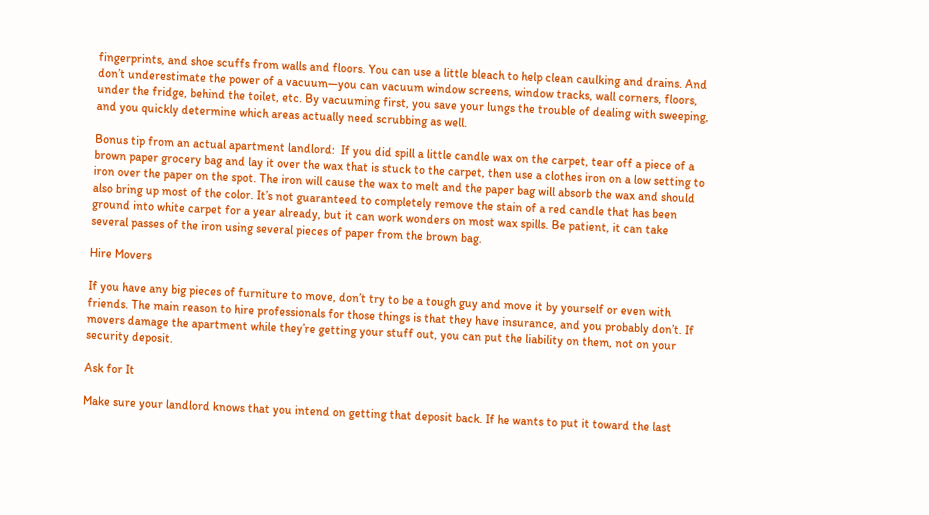fingerprints, and shoe scuffs from walls and floors. You can use a little bleach to help clean caulking and drains. And don’t underestimate the power of a vacuum—you can vacuum window screens, window tracks, wall corners, floors, under the fridge, behind the toilet, etc. By vacuuming first, you save your lungs the trouble of dealing with sweeping, and you quickly determine which areas actually need scrubbing as well.

Bonus tip from an actual apartment landlord:  If you did spill a little candle wax on the carpet, tear off a piece of a brown paper grocery bag and lay it over the wax that is stuck to the carpet, then use a clothes iron on a low setting to iron over the paper on the spot. The iron will cause the wax to melt and the paper bag will absorb the wax and should also bring up most of the color. It’s not guaranteed to completely remove the stain of a red candle that has been ground into white carpet for a year already, but it can work wonders on most wax spills. Be patient, it can take several passes of the iron using several pieces of paper from the brown bag.

Hire Movers

If you have any big pieces of furniture to move, don’t try to be a tough guy and move it by yourself or even with friends. The main reason to hire professionals for those things is that they have insurance, and you probably don’t. If movers damage the apartment while they’re getting your stuff out, you can put the liability on them, not on your security deposit.

Ask for It

Make sure your landlord knows that you intend on getting that deposit back. If he wants to put it toward the last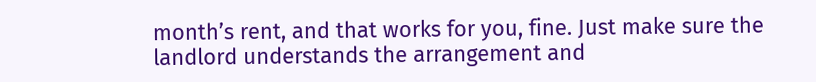month’s rent, and that works for you, fine. Just make sure the landlord understands the arrangement and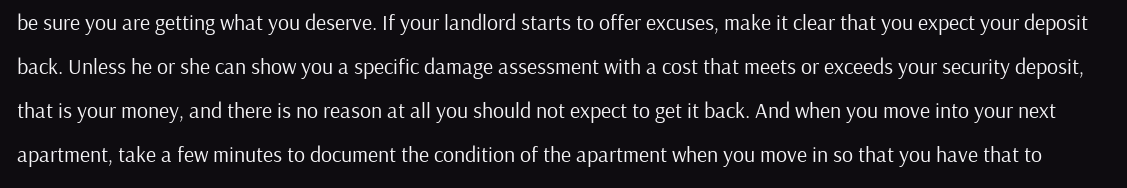be sure you are getting what you deserve. If your landlord starts to offer excuses, make it clear that you expect your deposit back. Unless he or she can show you a specific damage assessment with a cost that meets or exceeds your security deposit, that is your money, and there is no reason at all you should not expect to get it back. And when you move into your next apartment, take a few minutes to document the condition of the apartment when you move in so that you have that to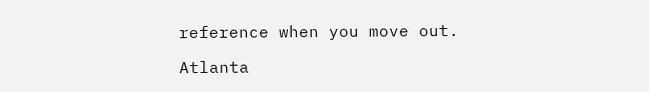reference when you move out.

Atlanta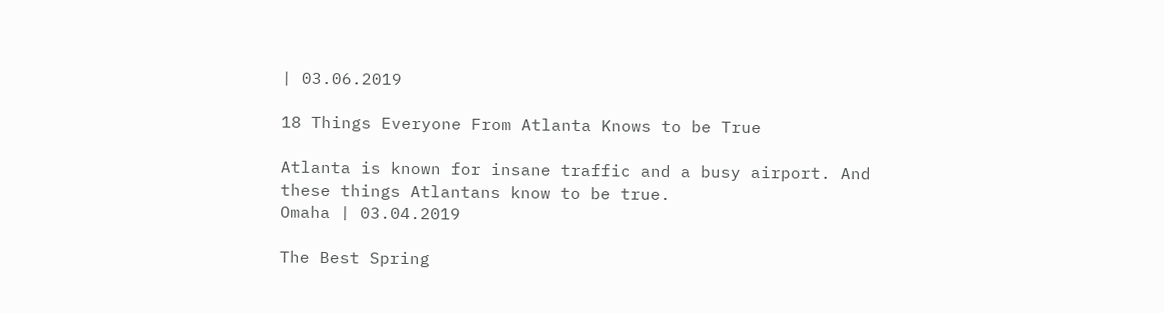| 03.06.2019

18 Things Everyone From Atlanta Knows to be True

Atlanta is known for insane traffic and a busy airport. And these things Atlantans know to be true.
Omaha | 03.04.2019

The Best Spring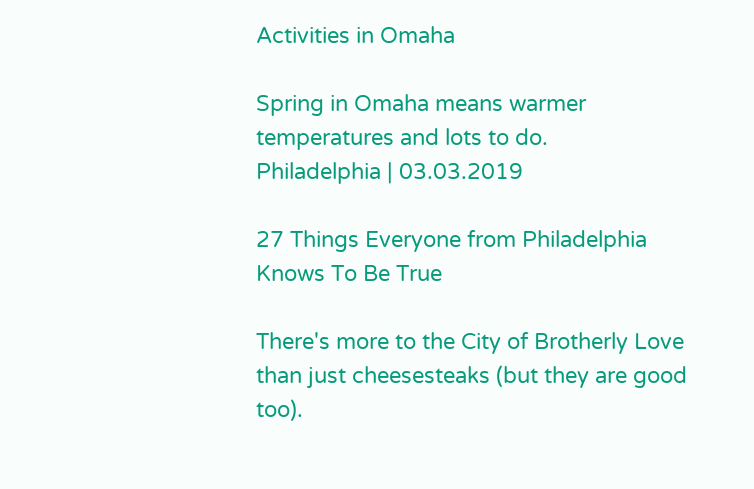Activities in Omaha

Spring in Omaha means warmer temperatures and lots to do.
Philadelphia | 03.03.2019

27 Things Everyone from Philadelphia Knows To Be True

There's more to the City of Brotherly Love than just cheesesteaks (but they are good too).